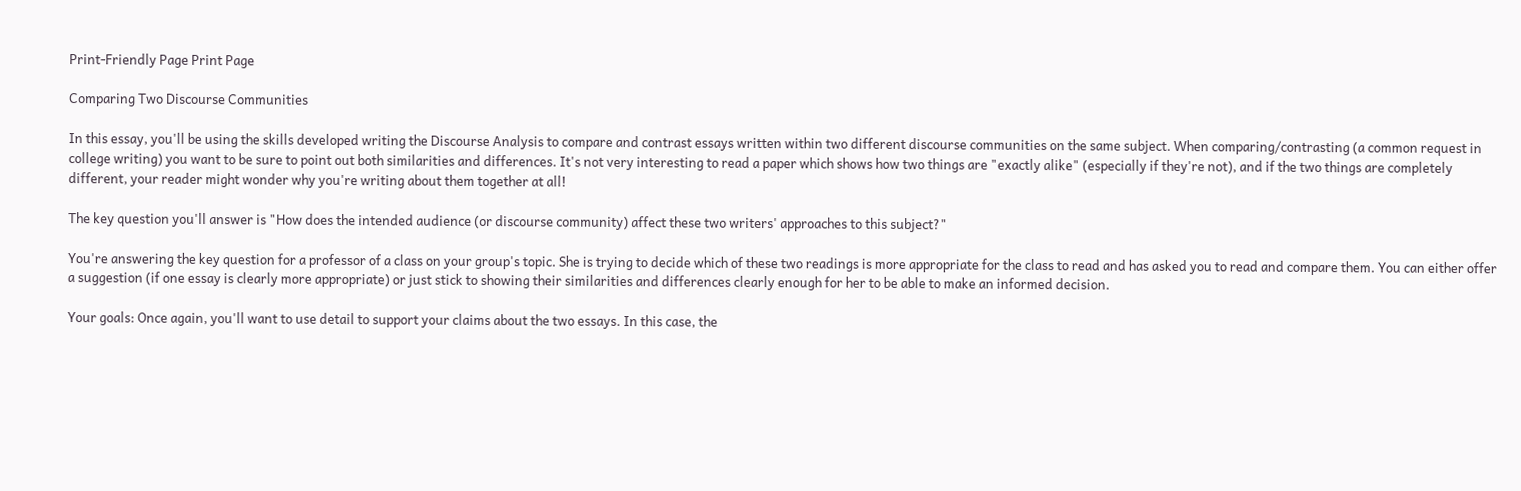Print-Friendly Page Print Page

Comparing Two Discourse Communities

In this essay, you'll be using the skills developed writing the Discourse Analysis to compare and contrast essays written within two different discourse communities on the same subject. When comparing/contrasting (a common request in college writing) you want to be sure to point out both similarities and differences. It's not very interesting to read a paper which shows how two things are "exactly alike" (especially if they're not), and if the two things are completely different, your reader might wonder why you're writing about them together at all!

The key question you'll answer is "How does the intended audience (or discourse community) affect these two writers' approaches to this subject?"

You're answering the key question for a professor of a class on your group's topic. She is trying to decide which of these two readings is more appropriate for the class to read and has asked you to read and compare them. You can either offer a suggestion (if one essay is clearly more appropriate) or just stick to showing their similarities and differences clearly enough for her to be able to make an informed decision.

Your goals: Once again, you'll want to use detail to support your claims about the two essays. In this case, the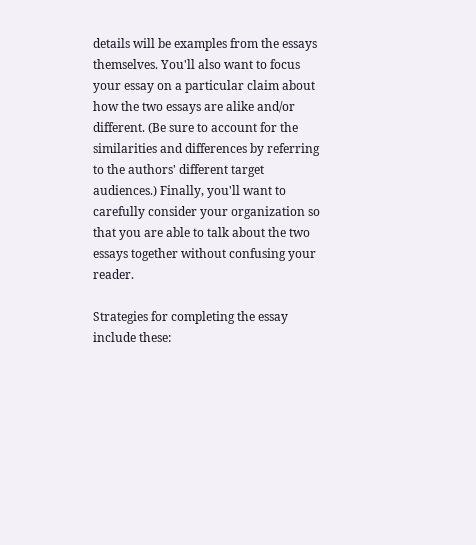details will be examples from the essays themselves. You'll also want to focus your essay on a particular claim about how the two essays are alike and/or different. (Be sure to account for the similarities and differences by referring to the authors' different target audiences.) Finally, you'll want to carefully consider your organization so that you are able to talk about the two essays together without confusing your reader.

Strategies for completing the essay include these: